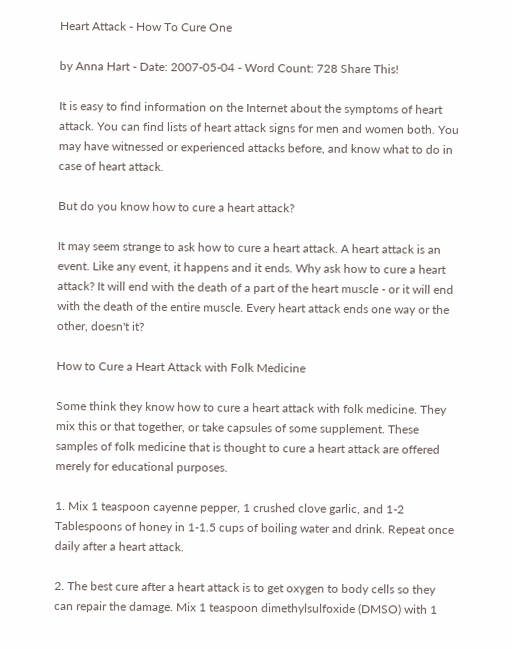Heart Attack - How To Cure One

by Anna Hart - Date: 2007-05-04 - Word Count: 728 Share This!

It is easy to find information on the Internet about the symptoms of heart attack. You can find lists of heart attack signs for men and women both. You may have witnessed or experienced attacks before, and know what to do in case of heart attack.

But do you know how to cure a heart attack?

It may seem strange to ask how to cure a heart attack. A heart attack is an event. Like any event, it happens and it ends. Why ask how to cure a heart attack? It will end with the death of a part of the heart muscle - or it will end with the death of the entire muscle. Every heart attack ends one way or the other, doesn't it?

How to Cure a Heart Attack with Folk Medicine

Some think they know how to cure a heart attack with folk medicine. They mix this or that together, or take capsules of some supplement. These samples of folk medicine that is thought to cure a heart attack are offered merely for educational purposes.

1. Mix 1 teaspoon cayenne pepper, 1 crushed clove garlic, and 1-2 Tablespoons of honey in 1-1.5 cups of boiling water and drink. Repeat once daily after a heart attack.

2. The best cure after a heart attack is to get oxygen to body cells so they can repair the damage. Mix 1 teaspoon dimethylsulfoxide (DMSO) with 1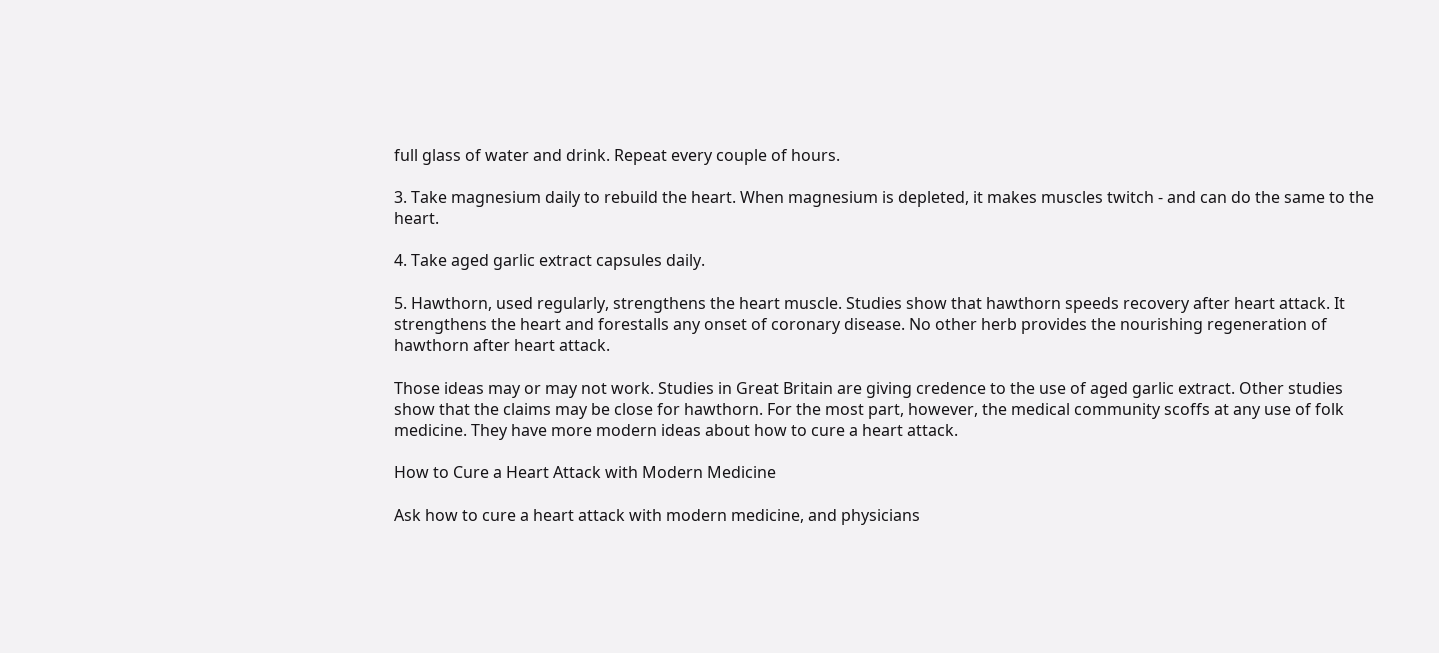full glass of water and drink. Repeat every couple of hours.

3. Take magnesium daily to rebuild the heart. When magnesium is depleted, it makes muscles twitch - and can do the same to the heart.

4. Take aged garlic extract capsules daily.

5. Hawthorn, used regularly, strengthens the heart muscle. Studies show that hawthorn speeds recovery after heart attack. It strengthens the heart and forestalls any onset of coronary disease. No other herb provides the nourishing regeneration of hawthorn after heart attack.

Those ideas may or may not work. Studies in Great Britain are giving credence to the use of aged garlic extract. Other studies show that the claims may be close for hawthorn. For the most part, however, the medical community scoffs at any use of folk medicine. They have more modern ideas about how to cure a heart attack.

How to Cure a Heart Attack with Modern Medicine

Ask how to cure a heart attack with modern medicine, and physicians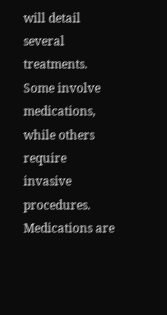will detail several treatments. Some involve medications, while others require invasive procedures.
Medications are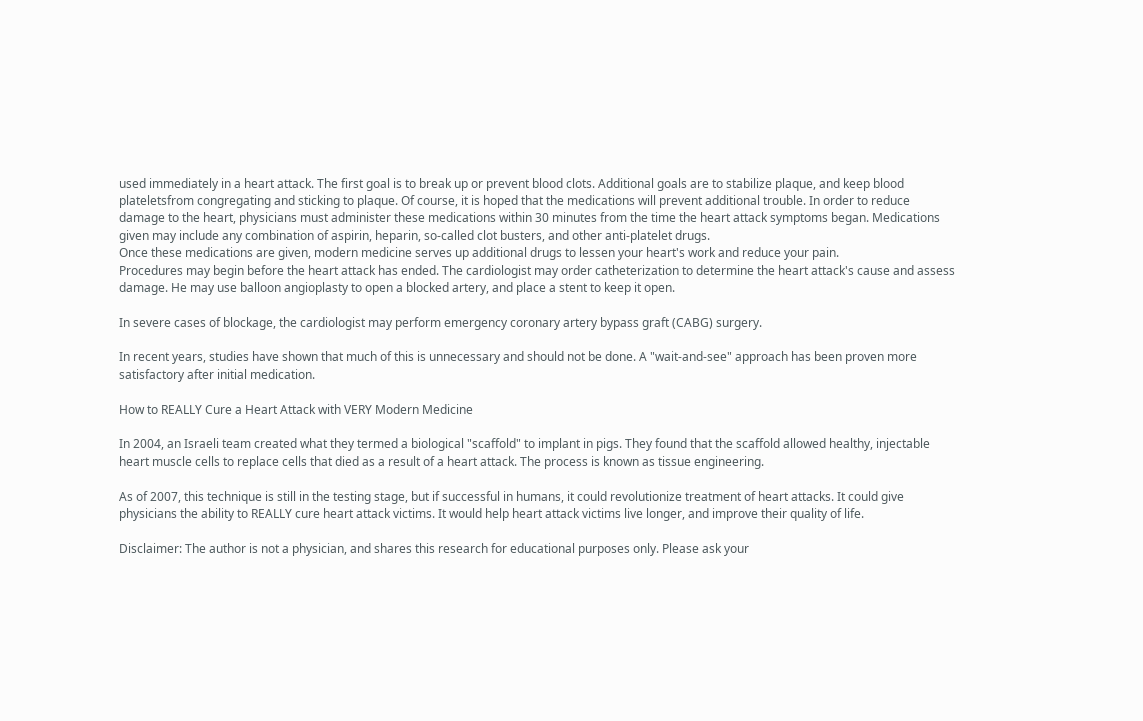used immediately in a heart attack. The first goal is to break up or prevent blood clots. Additional goals are to stabilize plaque, and keep blood plateletsfrom congregating and sticking to plaque. Of course, it is hoped that the medications will prevent additional trouble. In order to reduce damage to the heart, physicians must administer these medications within 30 minutes from the time the heart attack symptoms began. Medications given may include any combination of aspirin, heparin, so-called clot busters, and other anti-platelet drugs.
Once these medications are given, modern medicine serves up additional drugs to lessen your heart's work and reduce your pain.
Procedures may begin before the heart attack has ended. The cardiologist may order catheterization to determine the heart attack's cause and assess damage. He may use balloon angioplasty to open a blocked artery, and place a stent to keep it open.

In severe cases of blockage, the cardiologist may perform emergency coronary artery bypass graft (CABG) surgery.

In recent years, studies have shown that much of this is unnecessary and should not be done. A "wait-and-see" approach has been proven more satisfactory after initial medication.

How to REALLY Cure a Heart Attack with VERY Modern Medicine

In 2004, an Israeli team created what they termed a biological "scaffold" to implant in pigs. They found that the scaffold allowed healthy, injectable heart muscle cells to replace cells that died as a result of a heart attack. The process is known as tissue engineering.

As of 2007, this technique is still in the testing stage, but if successful in humans, it could revolutionize treatment of heart attacks. It could give physicians the ability to REALLY cure heart attack victims. It would help heart attack victims live longer, and improve their quality of life.

Disclaimer: The author is not a physician, and shares this research for educational purposes only. Please ask your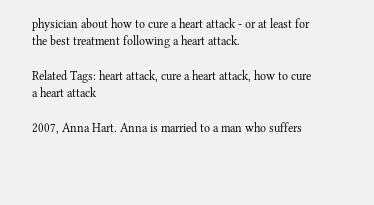physician about how to cure a heart attack - or at least for the best treatment following a heart attack.

Related Tags: heart attack, cure a heart attack, how to cure a heart attack

2007, Anna Hart. Anna is married to a man who suffers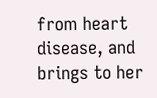from heart disease, and brings to her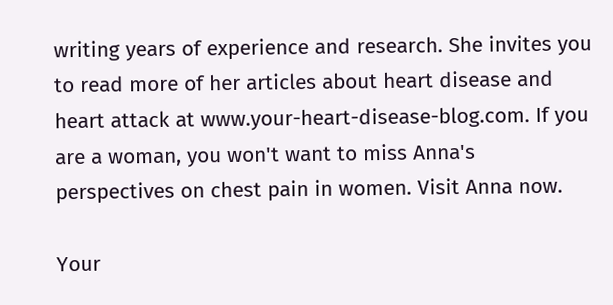writing years of experience and research. She invites you to read more of her articles about heart disease and heart attack at www.your-heart-disease-blog.com. If you are a woman, you won't want to miss Anna's perspectives on chest pain in women. Visit Anna now.

Your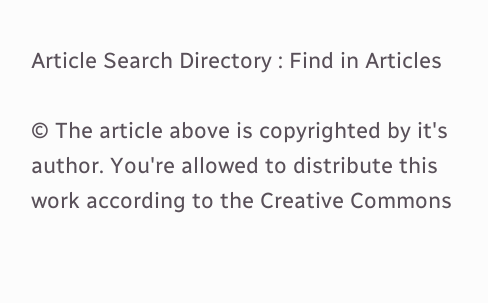Article Search Directory : Find in Articles

© The article above is copyrighted by it's author. You're allowed to distribute this work according to the Creative Commons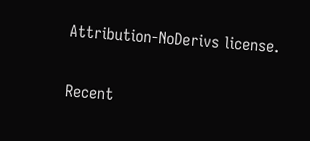Attribution-NoDerivs license.

Recent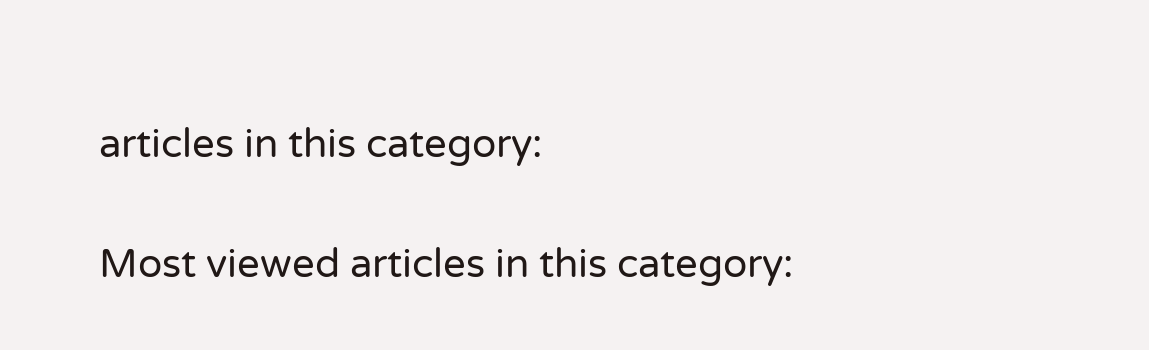articles in this category:

Most viewed articles in this category: